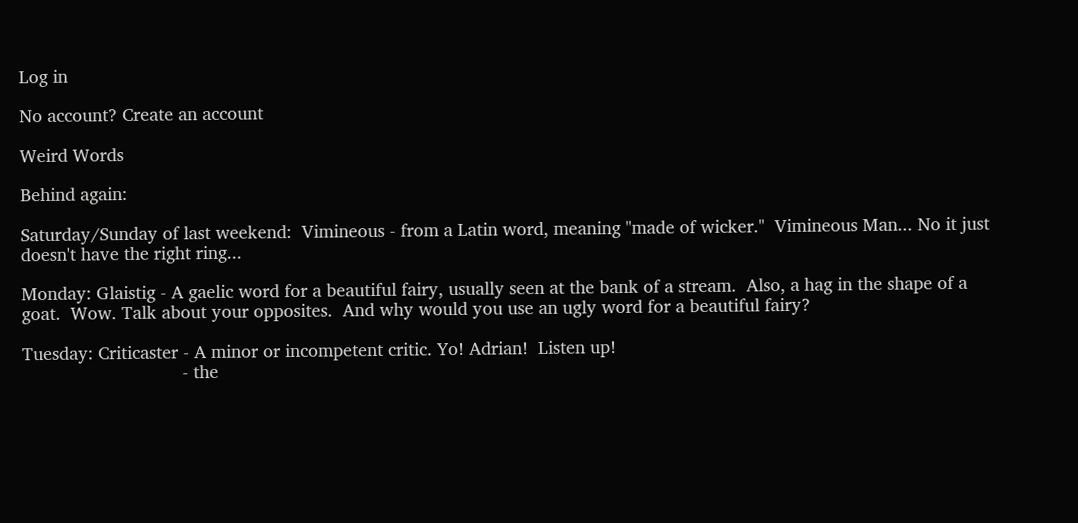Log in

No account? Create an account

Weird Words

Behind again:

Saturday/Sunday of last weekend:  Vimineous - from a Latin word, meaning "made of wicker."  Vimineous Man... No it just doesn't have the right ring...

Monday: Glaistig - A gaelic word for a beautiful fairy, usually seen at the bank of a stream.  Also, a hag in the shape of a goat.  Wow. Talk about your opposites.  And why would you use an ugly word for a beautiful fairy?

Tuesday: Criticaster - A minor or incompetent critic. Yo! Adrian!  Listen up!
                                - the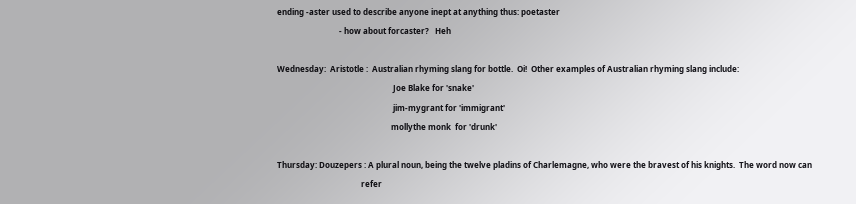ending -aster used to describe anyone inept at anything thus: poetaster
                               - how about forcaster?   Heh

Wednesday:  Aristotle :  Australian rhyming slang for bottle.  Oi!  Other examples of Australian rhyming slang include:
                                                          Joe Blake for 'snake'
                                                          jim-mygrant for 'immigrant'
                                                         mollythe monk  for 'drunk'

Thursday: Douzepers : A plural noun, being the twelve pladins of Charlemagne, who were the bravest of his knights.  The word now can
                                          refer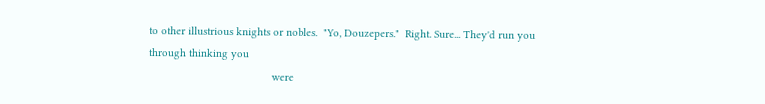to other illustrious knights or nobles.  "Yo, Douzepers."  Right. Sure... They'd run you through thinking you
                                         were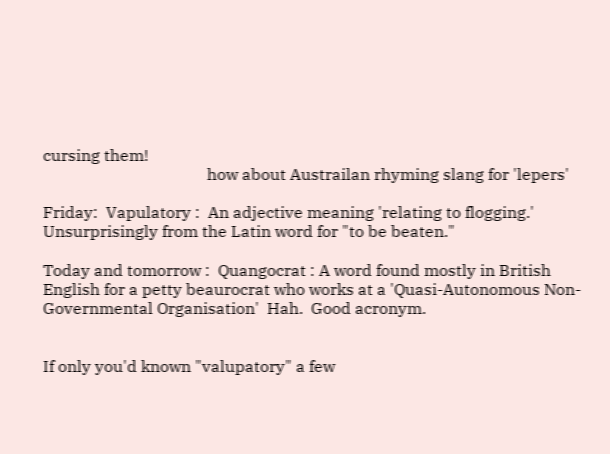cursing them!
                                         how about Austrailan rhyming slang for 'lepers'

Friday:  Vapulatory :  An adjective meaning 'relating to flogging.'  Unsurprisingly from the Latin word for "to be beaten."

Today and tomorrow :  Quangocrat : A word found mostly in British English for a petty beaurocrat who works at a 'Quasi-Autonomous Non-Governmental Organisation'  Hah.  Good acronym.


If only you'd known "valupatory" a few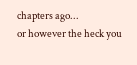chapters ago...
or however the heck you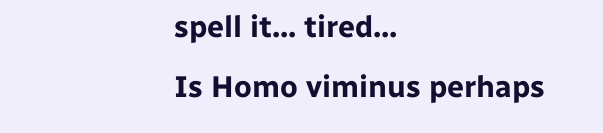spell it... tired...
Is Homo viminus perhaps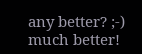any better? ;-)
much better!